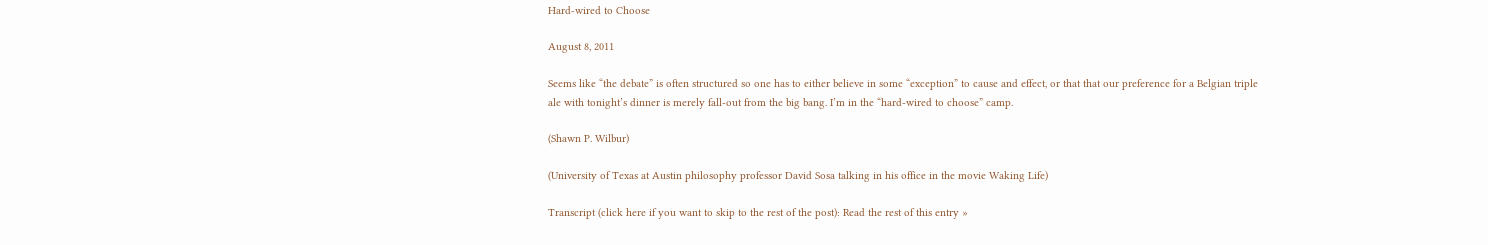Hard-wired to Choose

August 8, 2011

Seems like “the debate” is often structured so one has to either believe in some “exception” to cause and effect, or that that our preference for a Belgian triple ale with tonight’s dinner is merely fall-out from the big bang. I’m in the “hard-wired to choose” camp.

(Shawn P. Wilbur)

(University of Texas at Austin philosophy professor David Sosa talking in his office in the movie Waking Life)

Transcript (click here if you want to skip to the rest of the post): Read the rest of this entry »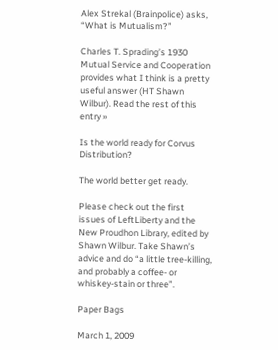Alex Strekal (Brainpolice) asks, “What is Mutualism?”

Charles T. Sprading’s 1930 Mutual Service and Cooperation provides what I think is a pretty useful answer (HT Shawn Wilbur). Read the rest of this entry »

Is the world ready for Corvus Distribution?

The world better get ready.

Please check out the first issues of LeftLiberty and the New Proudhon Library, edited by Shawn Wilbur. Take Shawn’s advice and do “a little tree-killing, and probably a coffee- or whiskey-stain or three”.

Paper Bags

March 1, 2009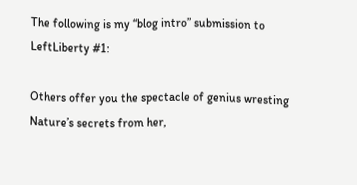The following is my “blog intro” submission to LeftLiberty #1:

Others offer you the spectacle of genius wresting Nature’s secrets from her,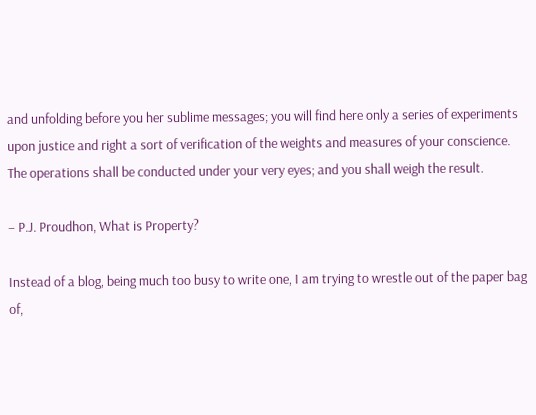and unfolding before you her sublime messages; you will find here only a series of experiments upon justice and right a sort of verification of the weights and measures of your conscience. The operations shall be conducted under your very eyes; and you shall weigh the result.

– P.J. Proudhon, What is Property?

Instead of a blog, being much too busy to write one, I am trying to wrestle out of the paper bag of,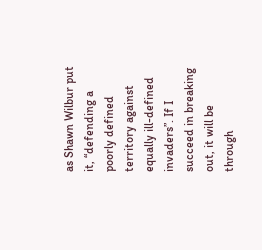as Shawn Wilbur put it, “defending a poorly defined territory against equally ill-defined invaders”. If I succeed in breaking out, it will be through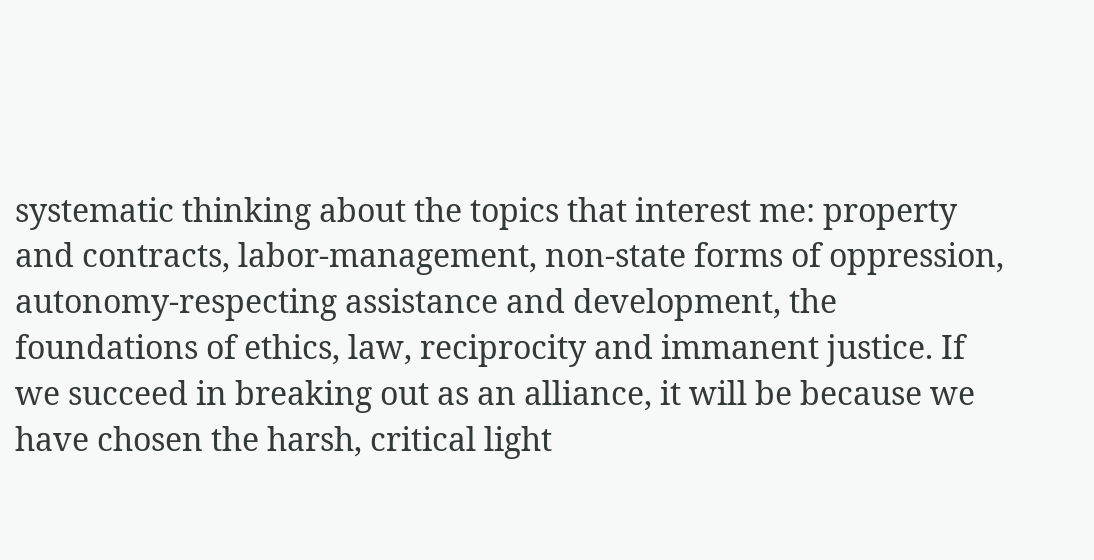systematic thinking about the topics that interest me: property and contracts, labor-management, non-state forms of oppression, autonomy-respecting assistance and development, the foundations of ethics, law, reciprocity and immanent justice. If we succeed in breaking out as an alliance, it will be because we have chosen the harsh, critical light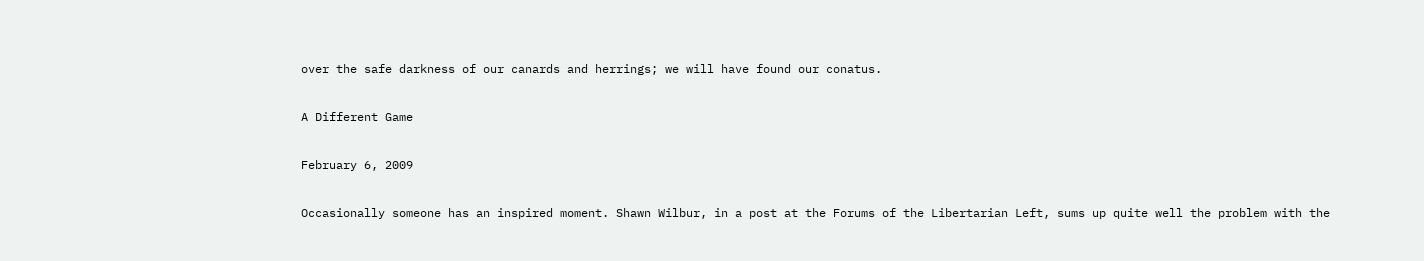over the safe darkness of our canards and herrings; we will have found our conatus.

A Different Game

February 6, 2009

Occasionally someone has an inspired moment. Shawn Wilbur, in a post at the Forums of the Libertarian Left, sums up quite well the problem with the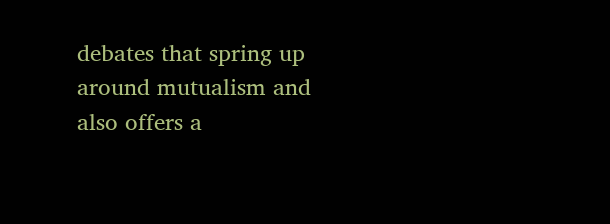debates that spring up around mutualism and also offers a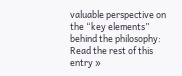valuable perspective on the “key elements” behind the philosophy: Read the rest of this entry »